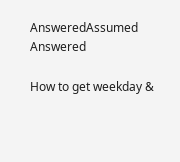AnsweredAssumed Answered

How to get weekday &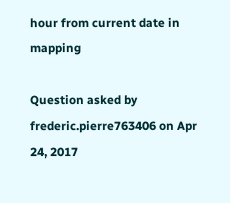hour from current date in mapping

Question asked by frederic.pierre763406 on Apr 24, 2017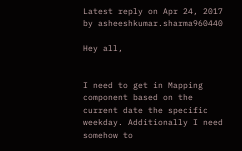Latest reply on Apr 24, 2017 by asheeshkumar.sharma960440

Hey all,


I need to get in Mapping component based on the current date the specific weekday. Additionally I need somehow to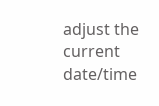adjust the current date/time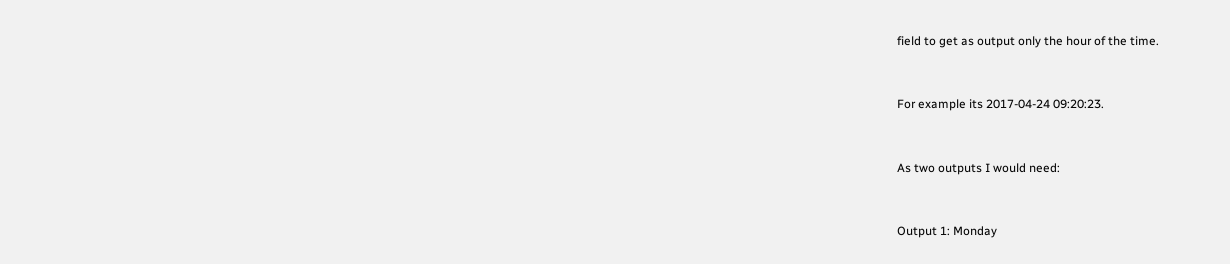field to get as output only the hour of the time.


For example its 2017-04-24 09:20:23.


As two outputs I would need:


Output 1: Monday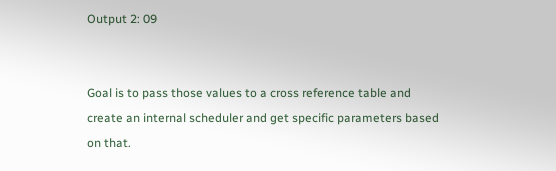Output 2: 09


Goal is to pass those values to a cross reference table and create an internal scheduler and get specific parameters based on that.